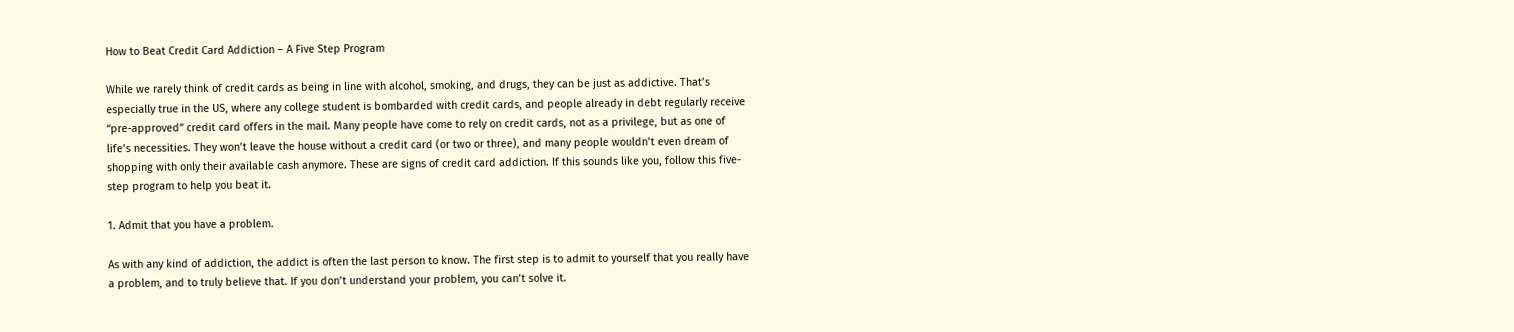How to Beat Credit Card Addiction – A Five Step Program

While we rarely think of credit cards as being in line with alcohol, smoking, and drugs, they can be just as addictive. That’s especially true in the US, where any college student is bombarded with credit cards, and people already in debt regularly receive “pre-approved” credit card offers in the mail. Many people have come to rely on credit cards, not as a privilege, but as one of life’s necessities. They won’t leave the house without a credit card (or two or three), and many people wouldn’t even dream of shopping with only their available cash anymore. These are signs of credit card addiction. If this sounds like you, follow this five-step program to help you beat it.

1. Admit that you have a problem.

As with any kind of addiction, the addict is often the last person to know. The first step is to admit to yourself that you really have a problem, and to truly believe that. If you don’t understand your problem, you can’t solve it.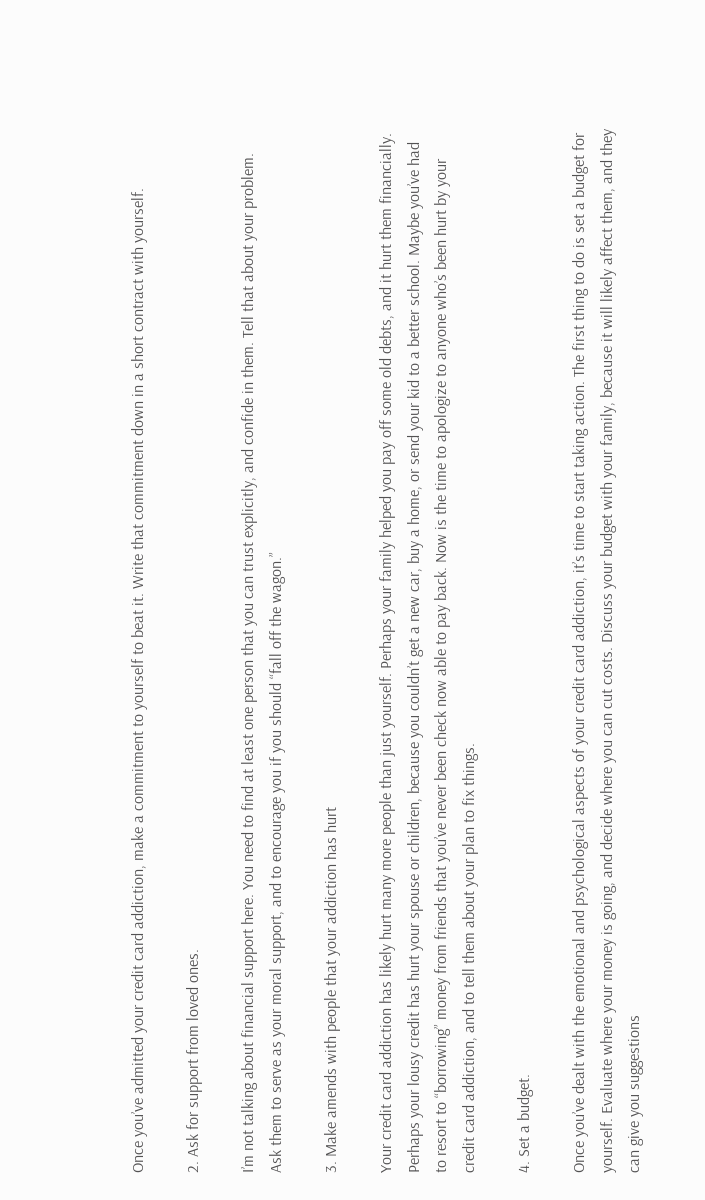Once you’ve admitted your credit card addiction, make a commitment to yourself to beat it. Write that commitment down in a short contract with yourself.

2. Ask for support from loved ones.

I’m not talking about financial support here. You need to find at least one person that you can trust explicitly, and confide in them. Tell that about your problem. Ask them to serve as your moral support, and to encourage you if you should “fall off the wagon.”

3. Make amends with people that your addiction has hurt

Your credit card addiction has likely hurt many more people than just yourself. Perhaps your family helped you pay off some old debts, and it hurt them financially. Perhaps your lousy credit has hurt your spouse or children, because you couldn’t get a new car, buy a home, or send your kid to a better school. Maybe you’ve had to resort to “borrowing” money from friends that you’ve never been check now able to pay back. Now is the time to apologize to anyone who’s been hurt by your credit card addiction, and to tell them about your plan to fix things.

4. Set a budget.

Once you’ve dealt with the emotional and psychological aspects of your credit card addiction, it’s time to start taking action. The first thing to do is set a budget for yourself. Evaluate where your money is going, and decide where you can cut costs. Discuss your budget with your family, because it will likely affect them, and they can give you suggestions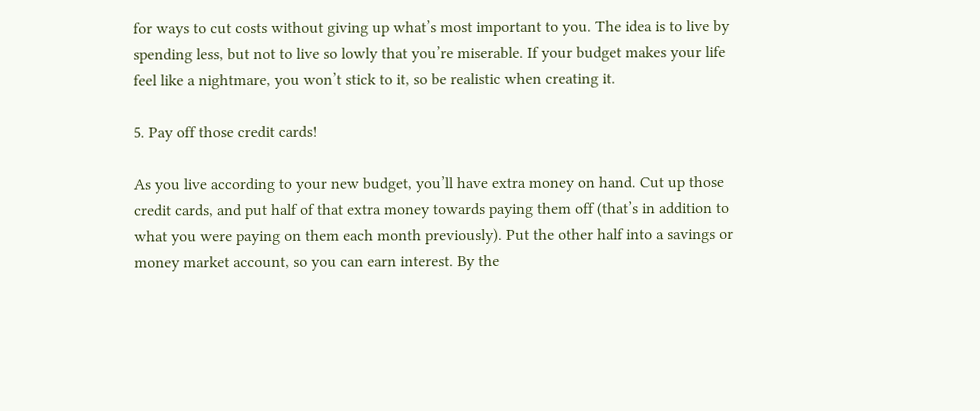for ways to cut costs without giving up what’s most important to you. The idea is to live by spending less, but not to live so lowly that you’re miserable. If your budget makes your life feel like a nightmare, you won’t stick to it, so be realistic when creating it.

5. Pay off those credit cards!

As you live according to your new budget, you’ll have extra money on hand. Cut up those credit cards, and put half of that extra money towards paying them off (that’s in addition to what you were paying on them each month previously). Put the other half into a savings or money market account, so you can earn interest. By the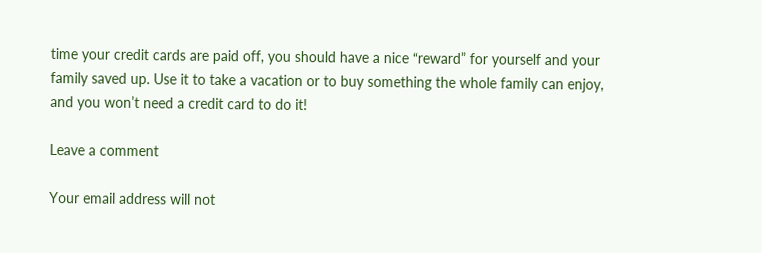time your credit cards are paid off, you should have a nice “reward” for yourself and your family saved up. Use it to take a vacation or to buy something the whole family can enjoy, and you won’t need a credit card to do it!

Leave a comment

Your email address will not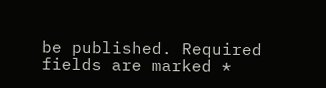be published. Required fields are marked *